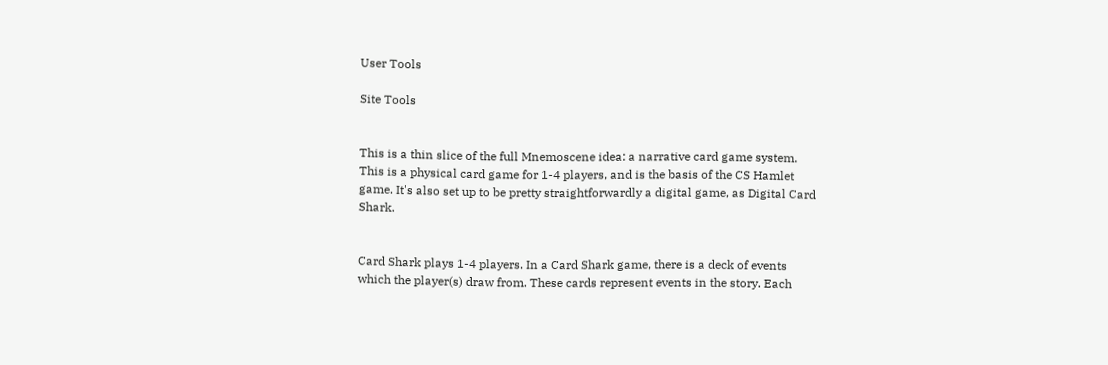User Tools

Site Tools


This is a thin slice of the full Mnemoscene idea: a narrative card game system. This is a physical card game for 1-4 players, and is the basis of the CS Hamlet game. It's also set up to be pretty straightforwardly a digital game, as Digital Card Shark.


Card Shark plays 1-4 players. In a Card Shark game, there is a deck of events which the player(s) draw from. These cards represent events in the story. Each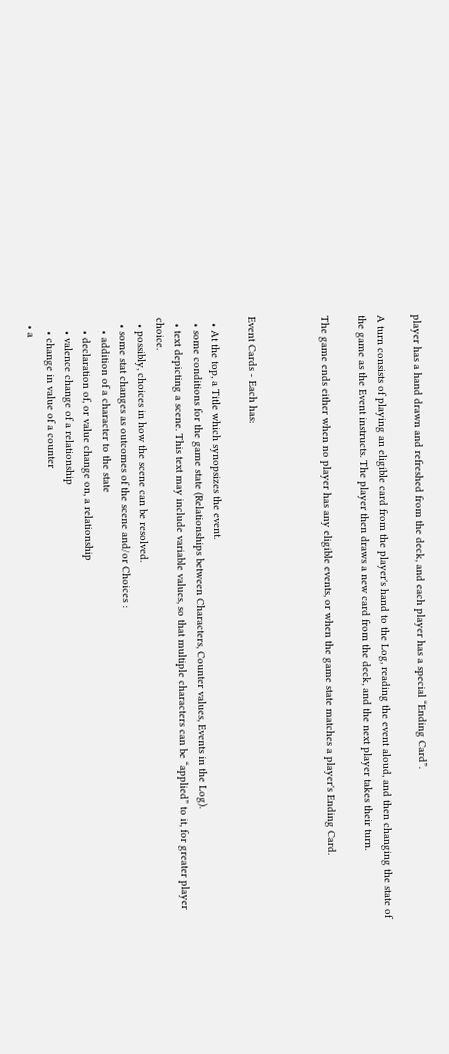player has a hand drawn and refreshed from the deck, and each player has a special “Ending Card”.

A turn consists of playing an eligible card from the player's hand to the Log, reading the event aloud, and then changing the state of the game as the Event instructs. The player then draws a new card from the deck, and the next player takes their turn.

The game ends either when no player has any eligible events, or when the game state matches a player's Ending Card.



Event Cards - Each has:

  • At the top, a Title which synopsizes the event.
  • some conditions for the game state (Relationships between Characters, Counter values, Events in the Log).
  • text depicting a scene. This text may include variable values, so that multiple characters can be “applied” to it, for greater player choice.
  • possibly, choices in how the scene can be resolved.
  • some stat changes as outcomes of the scene and/or Choices :
    • addition of a character to the state
    • declaration of, or value change on, a relationship
    • valence change of a relationship
    • change in value of a counter
  • a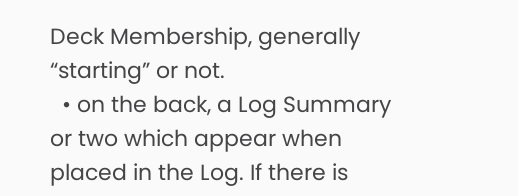Deck Membership, generally “starting” or not.
  • on the back, a Log Summary or two which appear when placed in the Log. If there is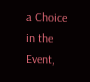a Choice in the Event,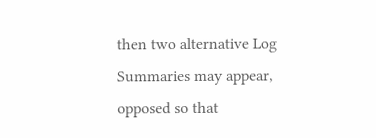then two alternative Log Summaries may appear, opposed so that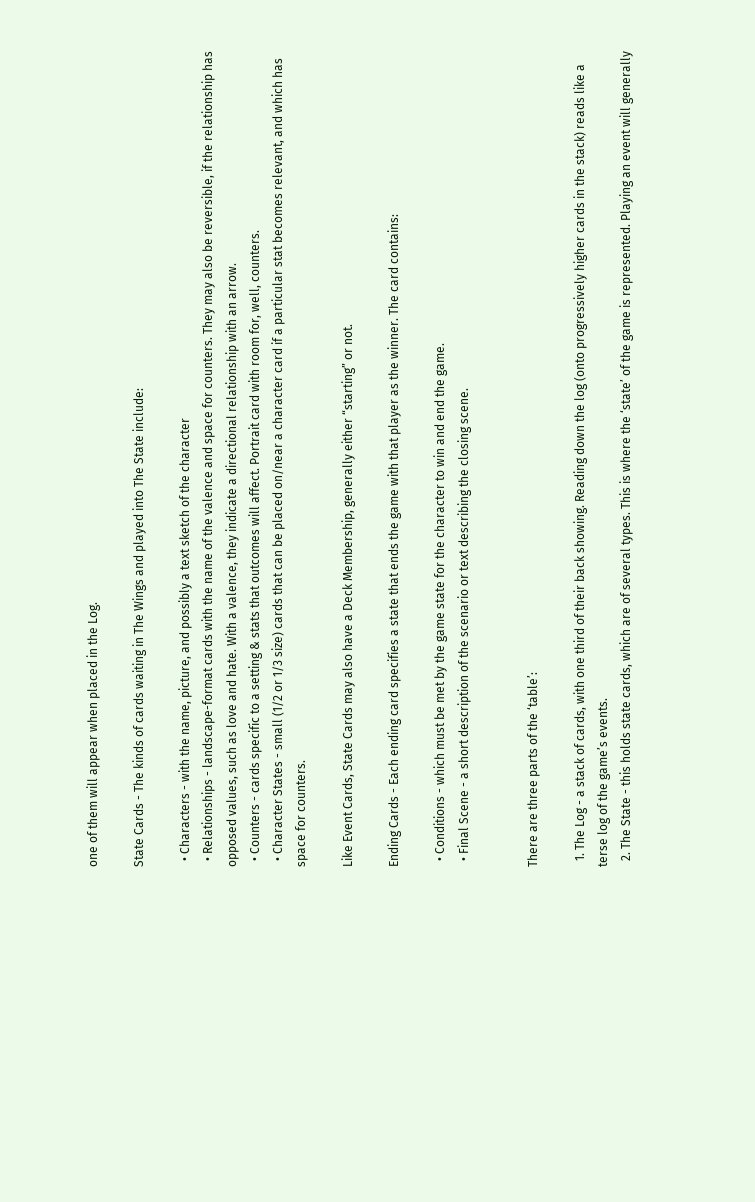one of them will appear when placed in the Log.

State Cards - The kinds of cards waiting in The Wings and played into The State include:

  • Characters - with the name, picture, and possibly a text sketch of the character
  • Relationships - landscape-format cards with the name of the valence and space for counters. They may also be reversible, if the relationship has opposed values, such as love and hate. With a valence, they indicate a directional relationship with an arrow.
  • Counters - cards specific to a setting & stats that outcomes will affect. Portrait card with room for, well, counters.
  • Character States - small (1/2 or 1/3 size) cards that can be placed on/near a character card if a particular stat becomes relevant, and which has space for counters.

Like Event Cards, State Cards may also have a Deck Membership, generally either “starting” or not.

Ending Cards - Each ending card specifies a state that ends the game with that player as the winner. The card contains:

  • Conditions - which must be met by the game state for the character to win and end the game.
  • Final Scene - a short description of the scenario or text describing the closing scene.


There are three parts of the ‘table’:

  1. The Log - a stack of cards, with one third of their back showing. Reading down the log (onto progressively higher cards in the stack) reads like a terse log of the game’s events.
  2. The State - this holds state cards, which are of several types. This is where the ‘state’ of the game is represented. Playing an event will generally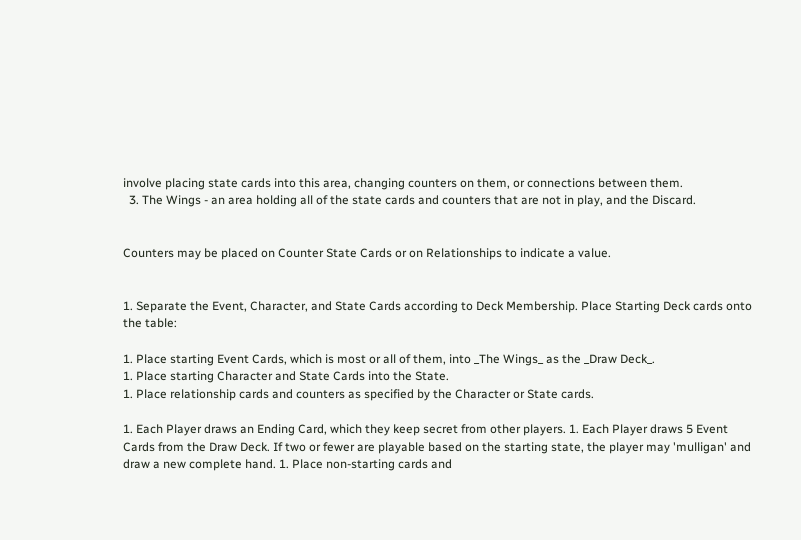involve placing state cards into this area, changing counters on them, or connections between them.
  3. The Wings - an area holding all of the state cards and counters that are not in play, and the Discard.


Counters may be placed on Counter State Cards or on Relationships to indicate a value.


1. Separate the Event, Character, and State Cards according to Deck Membership. Place Starting Deck cards onto the table:

1. Place starting Event Cards, which is most or all of them, into _The Wings_ as the _Draw Deck_.
1. Place starting Character and State Cards into the State.
1. Place relationship cards and counters as specified by the Character or State cards.

1. Each Player draws an Ending Card, which they keep secret from other players. 1. Each Player draws 5 Event Cards from the Draw Deck. If two or fewer are playable based on the starting state, the player may 'mulligan' and draw a new complete hand. 1. Place non-starting cards and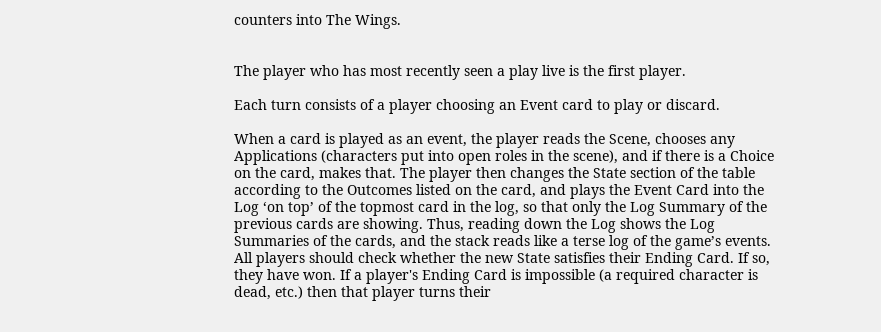counters into The Wings.


The player who has most recently seen a play live is the first player.

Each turn consists of a player choosing an Event card to play or discard.

When a card is played as an event, the player reads the Scene, chooses any Applications (characters put into open roles in the scene), and if there is a Choice on the card, makes that. The player then changes the State section of the table according to the Outcomes listed on the card, and plays the Event Card into the Log ‘on top’ of the topmost card in the log, so that only the Log Summary of the previous cards are showing. Thus, reading down the Log shows the Log Summaries of the cards, and the stack reads like a terse log of the game’s events.
All players should check whether the new State satisfies their Ending Card. If so, they have won. If a player's Ending Card is impossible (a required character is dead, etc.) then that player turns their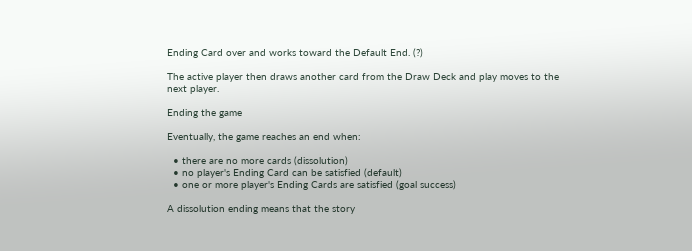Ending Card over and works toward the Default End. (?)

The active player then draws another card from the Draw Deck and play moves to the next player.

Ending the game

Eventually, the game reaches an end when:

  • there are no more cards (dissolution)
  • no player's Ending Card can be satisfied (default)
  • one or more player's Ending Cards are satisfied (goal success)

A dissolution ending means that the story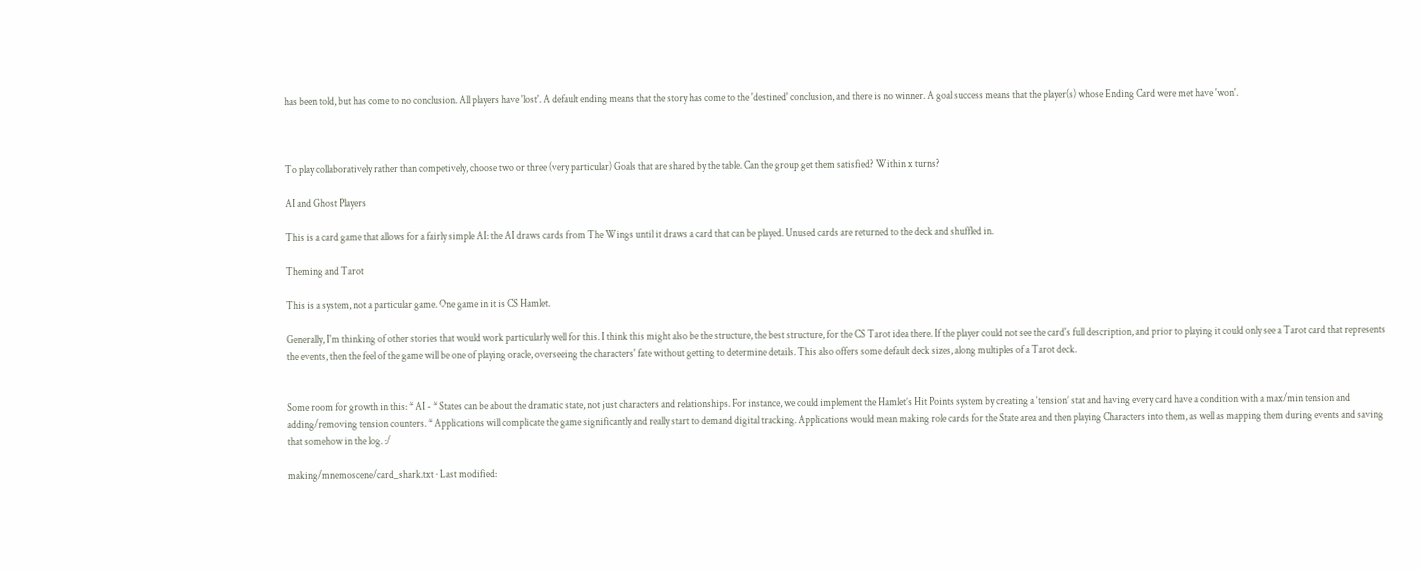has been told, but has come to no conclusion. All players have 'lost'. A default ending means that the story has come to the 'destined' conclusion, and there is no winner. A goal success means that the player(s) whose Ending Card were met have 'won'.



To play collaboratively rather than competively, choose two or three (very particular) Goals that are shared by the table. Can the group get them satisfied? Within x turns?

AI and Ghost Players

This is a card game that allows for a fairly simple AI: the AI draws cards from The Wings until it draws a card that can be played. Unused cards are returned to the deck and shuffled in.

Theming and Tarot

This is a system, not a particular game. One game in it is CS Hamlet.

Generally, I'm thinking of other stories that would work particularly well for this. I think this might also be the structure, the best structure, for the CS Tarot idea there. If the player could not see the card's full description, and prior to playing it could only see a Tarot card that represents the events, then the feel of the game will be one of playing oracle, overseeing the characters' fate without getting to determine details. This also offers some default deck sizes, along multiples of a Tarot deck.


Some room for growth in this: * AI - * States can be about the dramatic state, not just characters and relationships. For instance, we could implement the Hamlet’s Hit Points system by creating a ‘tension’ stat and having every card have a condition with a max/min tension and adding/removing tension counters. * Applications will complicate the game significantly and really start to demand digital tracking. Applications would mean making role cards for the State area and then playing Characters into them, as well as mapping them during events and saving that somehow in the log. :/

making/mnemoscene/card_shark.txt · Last modified: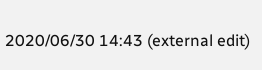2020/06/30 14:43 (external edit)